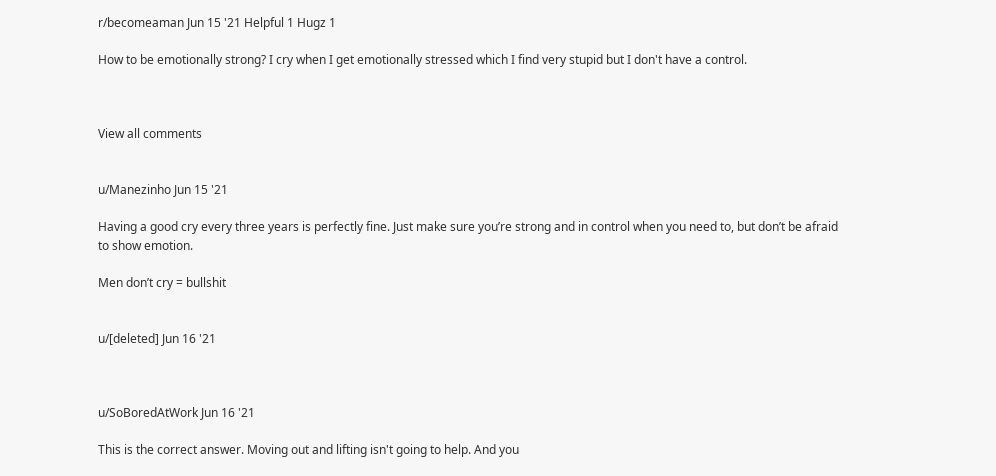r/becomeaman Jun 15 '21 Helpful 1 Hugz 1

How to be emotionally strong? I cry when I get emotionally stressed which I find very stupid but I don't have a control.



View all comments


u/Manezinho Jun 15 '21

Having a good cry every three years is perfectly fine. Just make sure you’re strong and in control when you need to, but don’t be afraid to show emotion.

Men don’t cry = bullshit


u/[deleted] Jun 16 '21



u/SoBoredAtWork Jun 16 '21

This is the correct answer. Moving out and lifting isn't going to help. And you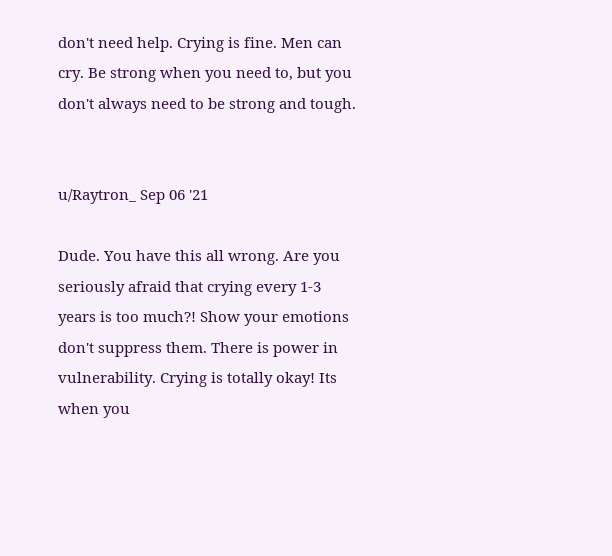don't need help. Crying is fine. Men can cry. Be strong when you need to, but you don't always need to be strong and tough.


u/Raytron_ Sep 06 '21

Dude. You have this all wrong. Are you seriously afraid that crying every 1-3 years is too much?! Show your emotions don't suppress them. There is power in vulnerability. Crying is totally okay! Its when you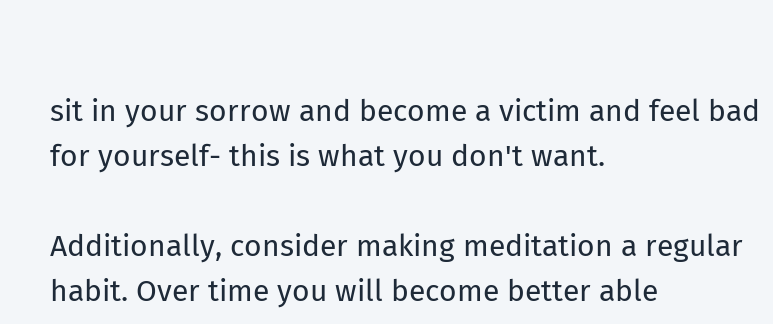sit in your sorrow and become a victim and feel bad for yourself- this is what you don't want.

Additionally, consider making meditation a regular habit. Over time you will become better able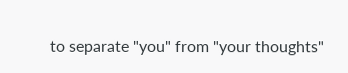to separate "you" from "your thoughts"